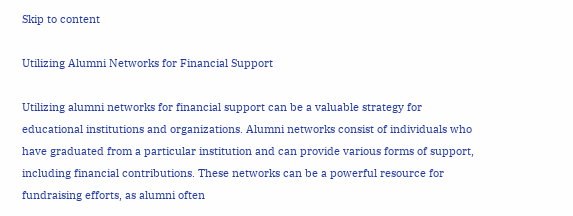Skip to content

Utilizing Alumni Networks for Financial Support

Utilizing alumni networks for financial support can be a valuable strategy for educational institutions and organizations. Alumni networks consist of individuals who have graduated from a particular institution and can provide various forms of support, including financial contributions. These networks can be a powerful resource for fundraising efforts, as alumni often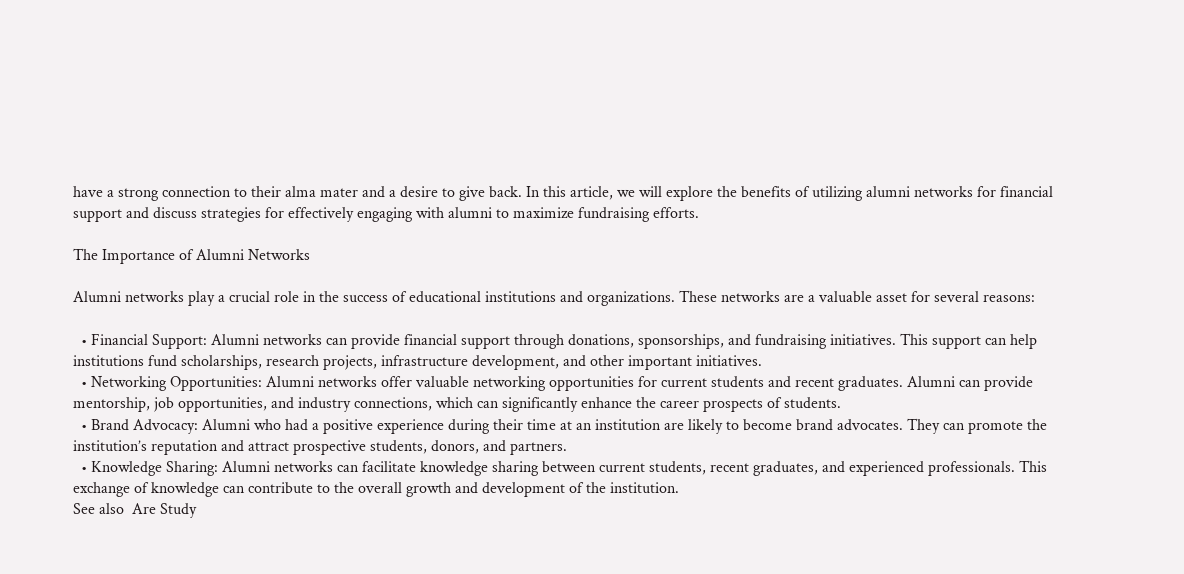have a strong connection to their alma mater and a desire to give back. In this article, we will explore the benefits of utilizing alumni networks for financial support and discuss strategies for effectively engaging with alumni to maximize fundraising efforts.

The Importance of Alumni Networks

Alumni networks play a crucial role in the success of educational institutions and organizations. These networks are a valuable asset for several reasons:

  • Financial Support: Alumni networks can provide financial support through donations, sponsorships, and fundraising initiatives. This support can help institutions fund scholarships, research projects, infrastructure development, and other important initiatives.
  • Networking Opportunities: Alumni networks offer valuable networking opportunities for current students and recent graduates. Alumni can provide mentorship, job opportunities, and industry connections, which can significantly enhance the career prospects of students.
  • Brand Advocacy: Alumni who had a positive experience during their time at an institution are likely to become brand advocates. They can promote the institution’s reputation and attract prospective students, donors, and partners.
  • Knowledge Sharing: Alumni networks can facilitate knowledge sharing between current students, recent graduates, and experienced professionals. This exchange of knowledge can contribute to the overall growth and development of the institution.
See also  Are Study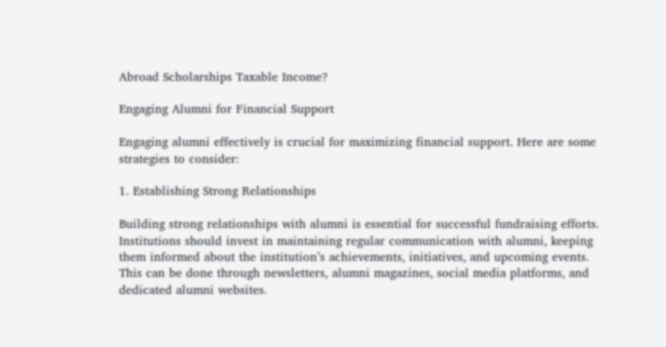Abroad Scholarships Taxable Income?

Engaging Alumni for Financial Support

Engaging alumni effectively is crucial for maximizing financial support. Here are some strategies to consider:

1. Establishing Strong Relationships

Building strong relationships with alumni is essential for successful fundraising efforts. Institutions should invest in maintaining regular communication with alumni, keeping them informed about the institution’s achievements, initiatives, and upcoming events. This can be done through newsletters, alumni magazines, social media platforms, and dedicated alumni websites.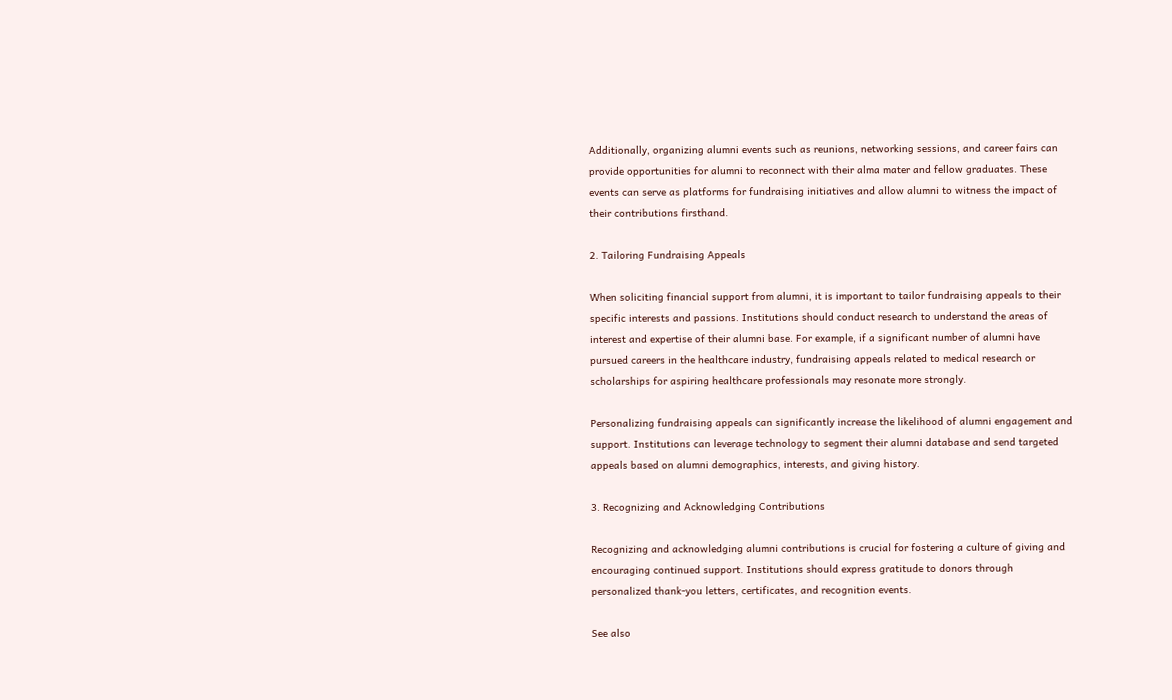Additionally, organizing alumni events such as reunions, networking sessions, and career fairs can provide opportunities for alumni to reconnect with their alma mater and fellow graduates. These events can serve as platforms for fundraising initiatives and allow alumni to witness the impact of their contributions firsthand.

2. Tailoring Fundraising Appeals

When soliciting financial support from alumni, it is important to tailor fundraising appeals to their specific interests and passions. Institutions should conduct research to understand the areas of interest and expertise of their alumni base. For example, if a significant number of alumni have pursued careers in the healthcare industry, fundraising appeals related to medical research or scholarships for aspiring healthcare professionals may resonate more strongly.

Personalizing fundraising appeals can significantly increase the likelihood of alumni engagement and support. Institutions can leverage technology to segment their alumni database and send targeted appeals based on alumni demographics, interests, and giving history.

3. Recognizing and Acknowledging Contributions

Recognizing and acknowledging alumni contributions is crucial for fostering a culture of giving and encouraging continued support. Institutions should express gratitude to donors through personalized thank-you letters, certificates, and recognition events.

See also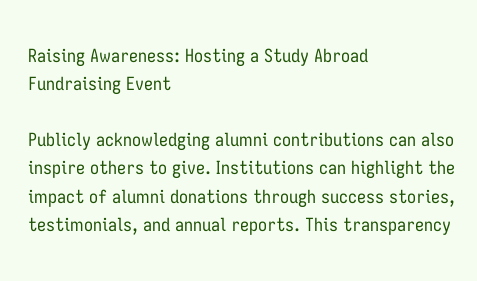Raising Awareness: Hosting a Study Abroad Fundraising Event

Publicly acknowledging alumni contributions can also inspire others to give. Institutions can highlight the impact of alumni donations through success stories, testimonials, and annual reports. This transparency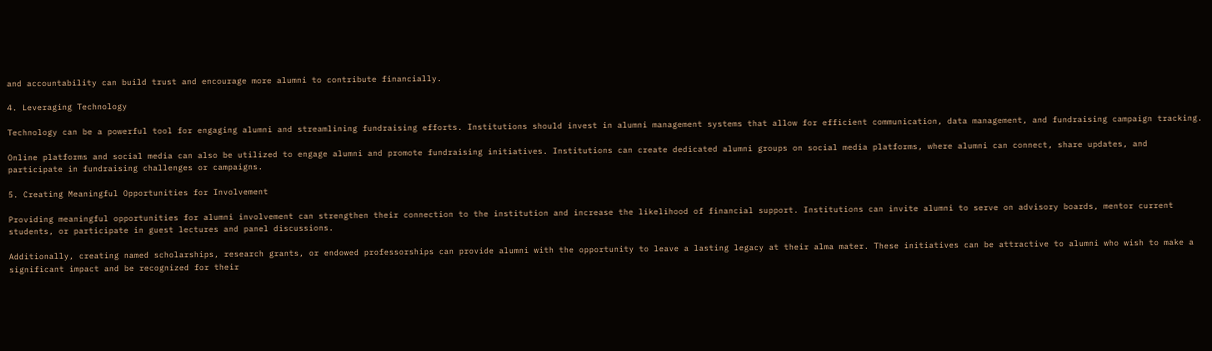and accountability can build trust and encourage more alumni to contribute financially.

4. Leveraging Technology

Technology can be a powerful tool for engaging alumni and streamlining fundraising efforts. Institutions should invest in alumni management systems that allow for efficient communication, data management, and fundraising campaign tracking.

Online platforms and social media can also be utilized to engage alumni and promote fundraising initiatives. Institutions can create dedicated alumni groups on social media platforms, where alumni can connect, share updates, and participate in fundraising challenges or campaigns.

5. Creating Meaningful Opportunities for Involvement

Providing meaningful opportunities for alumni involvement can strengthen their connection to the institution and increase the likelihood of financial support. Institutions can invite alumni to serve on advisory boards, mentor current students, or participate in guest lectures and panel discussions.

Additionally, creating named scholarships, research grants, or endowed professorships can provide alumni with the opportunity to leave a lasting legacy at their alma mater. These initiatives can be attractive to alumni who wish to make a significant impact and be recognized for their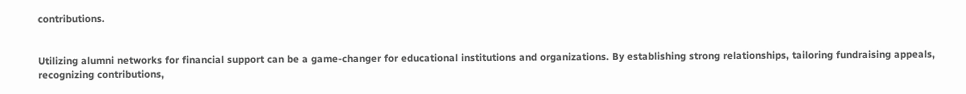contributions.


Utilizing alumni networks for financial support can be a game-changer for educational institutions and organizations. By establishing strong relationships, tailoring fundraising appeals, recognizing contributions,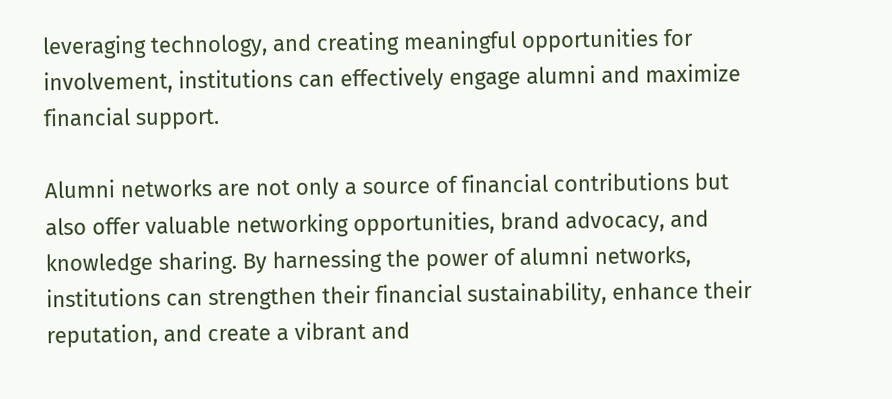leveraging technology, and creating meaningful opportunities for involvement, institutions can effectively engage alumni and maximize financial support.

Alumni networks are not only a source of financial contributions but also offer valuable networking opportunities, brand advocacy, and knowledge sharing. By harnessing the power of alumni networks, institutions can strengthen their financial sustainability, enhance their reputation, and create a vibrant and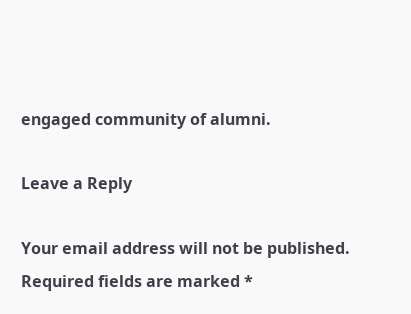engaged community of alumni.

Leave a Reply

Your email address will not be published. Required fields are marked *